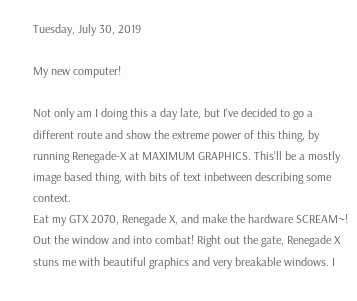Tuesday, July 30, 2019

My new computer!

Not only am I doing this a day late, but I've decided to go a different route and show the extreme power of this thing, by running Renegade-X at MAXIMUM GRAPHICS. This'll be a mostly image based thing, with bits of text inbetween describing some context.
Eat my GTX 2070, Renegade X, and make the hardware SCREAM~!
Out the window and into combat! Right out the gate, Renegade X stuns me with beautiful graphics and very breakable windows. I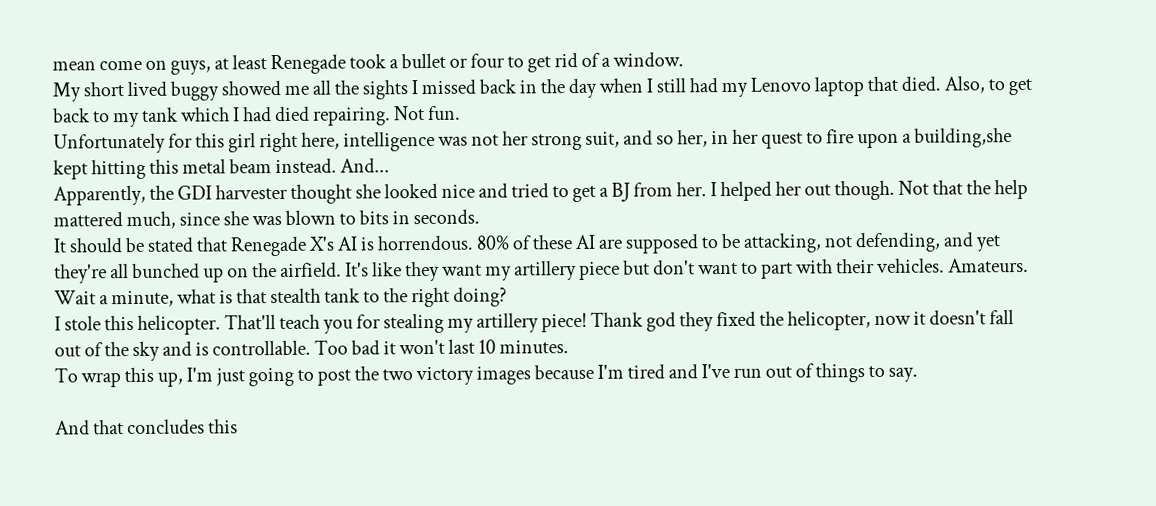mean come on guys, at least Renegade took a bullet or four to get rid of a window.
My short lived buggy showed me all the sights I missed back in the day when I still had my Lenovo laptop that died. Also, to get back to my tank which I had died repairing. Not fun.
Unfortunately for this girl right here, intelligence was not her strong suit, and so her, in her quest to fire upon a building,she kept hitting this metal beam instead. And...
Apparently, the GDI harvester thought she looked nice and tried to get a BJ from her. I helped her out though. Not that the help mattered much, since she was blown to bits in seconds.
It should be stated that Renegade X's AI is horrendous. 80% of these AI are supposed to be attacking, not defending, and yet they're all bunched up on the airfield. It's like they want my artillery piece but don't want to part with their vehicles. Amateurs. Wait a minute, what is that stealth tank to the right doing?
I stole this helicopter. That'll teach you for stealing my artillery piece! Thank god they fixed the helicopter, now it doesn't fall out of the sky and is controllable. Too bad it won't last 10 minutes.
To wrap this up, I'm just going to post the two victory images because I'm tired and I've run out of things to say.

And that concludes this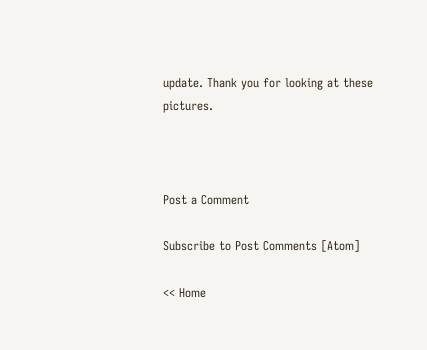update. Thank you for looking at these pictures.



Post a Comment

Subscribe to Post Comments [Atom]

<< Home